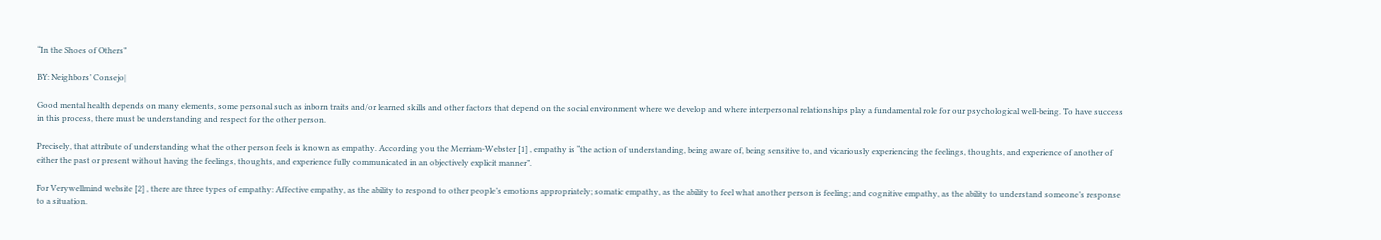“In the Shoes of Others”

BY: Neighbors’ Consejo|

Good mental health depends on many elements, some personal such as inborn traits and/or learned skills and other factors that depend on the social environment where we develop and where interpersonal relationships play a fundamental role for our psychological well-being. To have success in this process, there must be understanding and respect for the other person.

Precisely, that attribute of understanding what the other person feels is known as empathy. According you the Merriam-Webster [1] , empathy is “the action of understanding, being aware of, being sensitive to, and vicariously experiencing the feelings, thoughts, and experience of another of either the past or present without having the feelings, thoughts, and experience fully communicated in an objectively explicit manner”.

For Verywellmind website [2] , there are three types of empathy: Affective empathy, as the ability to respond to other people’s emotions appropriately; somatic empathy, as the ability to feel what another person is feeling; and cognitive empathy, as the ability to understand someone’s response to a situation.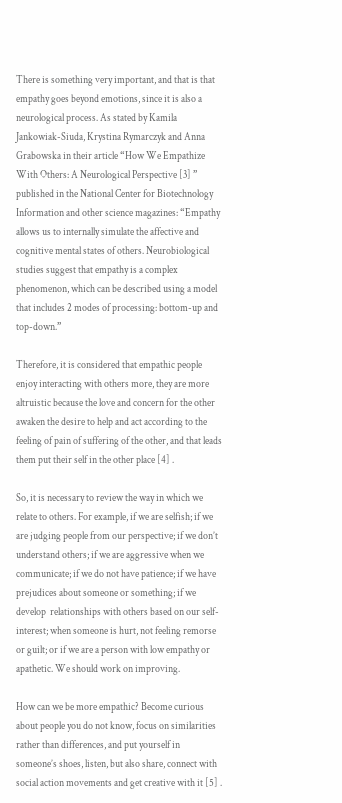There is something very important, and that is that empathy goes beyond emotions, since it is also a neurological process. As stated by Kamila Jankowiak-Siuda, Krystina Rymarczyk and Anna Grabowska in their article “How We Empathize With Others: A Neurological Perspective [3] ” published in the National Center for Biotechnology Information and other science magazines: “Empathy allows us to internally simulate the affective and cognitive mental states of others. Neurobiological studies suggest that empathy is a complex phenomenon, which can be described using a model that includes 2 modes of processing: bottom-up and top-down.”

Therefore, it is considered that empathic people enjoy interacting with others more, they are more altruistic because the love and concern for the other awaken the desire to help and act according to the feeling of pain of suffering of the other, and that leads them put their self in the other place [4] .

So, it is necessary to review the way in which we relate to others. For example, if we are selfish; if we are judging people from our perspective; if we don’t understand others; if we are aggressive when we communicate; if we do not have patience; if we have prejudices about someone or something; if we develop  relationships with others based on our self-interest; when someone is hurt, not feeling remorse or guilt; or if we are a person with low empathy or apathetic. We should work on improving.

How can we be more empathic? Become curious about people you do not know, focus on similarities rather than differences, and put yourself in someone’s shoes, listen, but also share, connect with social action movements and get creative with it [5] .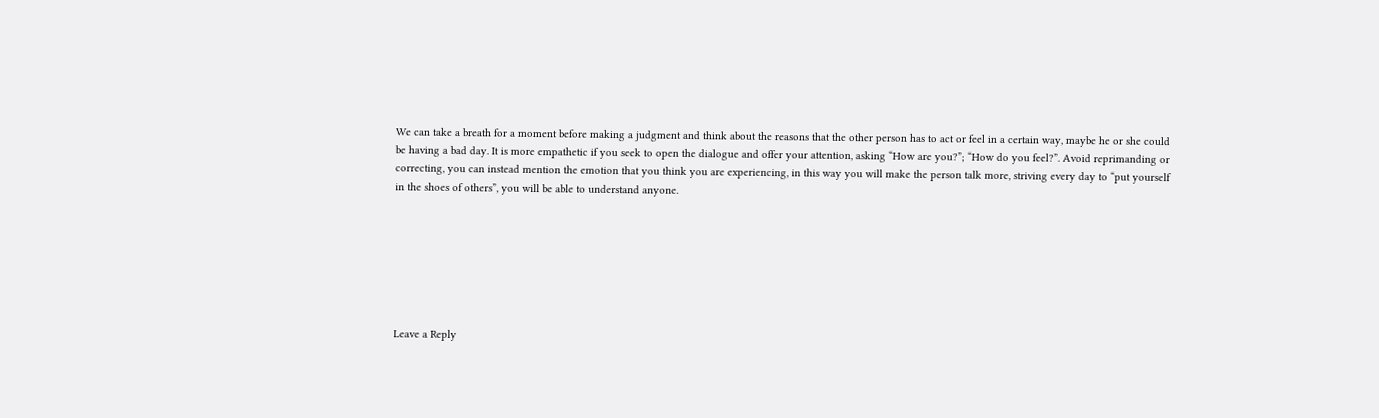We can take a breath for a moment before making a judgment and think about the reasons that the other person has to act or feel in a certain way, maybe he or she could be having a bad day. It is more empathetic if you seek to open the dialogue and offer your attention, asking “How are you?”; “How do you feel?”. Avoid reprimanding or correcting, you can instead mention the emotion that you think you are experiencing, in this way you will make the person talk more, striving every day to “put yourself in the shoes of others”, you will be able to understand anyone.







Leave a Reply